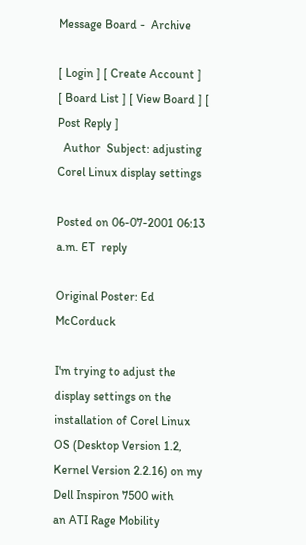Message Board -  Archive

[ Login ] [ Create Account ]
[ Board List ] [ View Board ] [ Post Reply ]
  Author  Subject: adjusting Corel Linux display settings

Posted on 06-07-2001 06:13 a.m. ET  reply

Original Poster: Ed McCorduck

I'm trying to adjust the display settings on the installation of Corel Linux
OS (Desktop Version 1.2, Kernel Version 2.2.16) on my Dell Inspiron 7500 with
an ATI Rage Mobility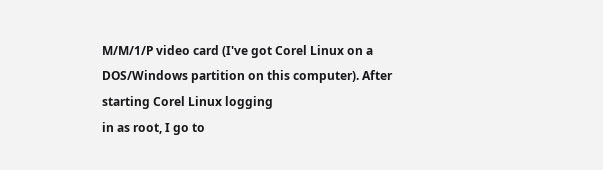M/M/1/P video card (I've got Corel Linux on a
DOS/Windows partition on this computer). After starting Corel Linux logging
in as root, I go to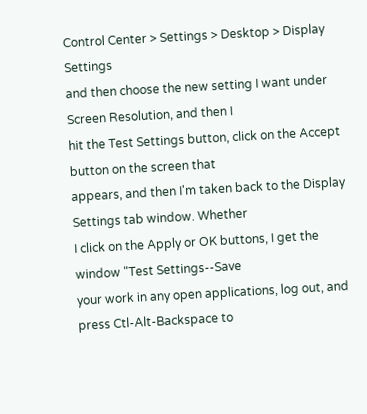Control Center > Settings > Desktop > Display Settings
and then choose the new setting I want under Screen Resolution, and then I
hit the Test Settings button, click on the Accept button on the screen that
appears, and then I'm taken back to the Display Settings tab window. Whether
I click on the Apply or OK buttons, I get the window "Test Settings--Save
your work in any open applications, log out, and press Ctl-Alt-Backspace to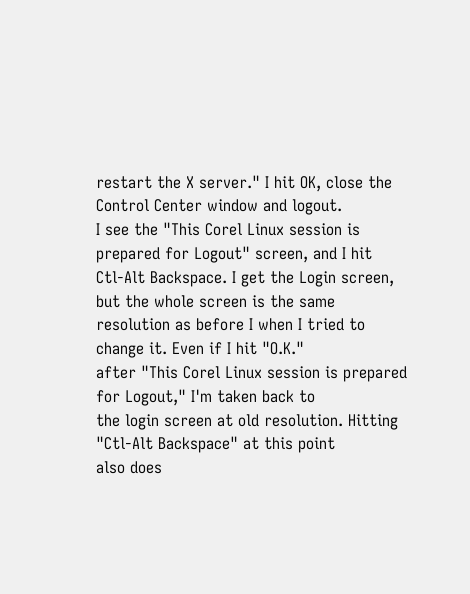restart the X server." I hit OK, close the Control Center window and logout.
I see the "This Corel Linux session is prepared for Logout" screen, and I hit
Ctl-Alt Backspace. I get the Login screen, but the whole screen is the same
resolution as before I when I tried to change it. Even if I hit "O.K."
after "This Corel Linux session is prepared for Logout," I'm taken back to
the login screen at old resolution. Hitting "Ctl-Alt Backspace" at this point
also does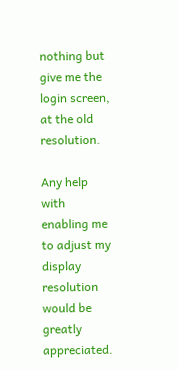nothing but give me the login screen, at the old resolution.

Any help with enabling me to adjust my display resolution would be greatly
appreciated.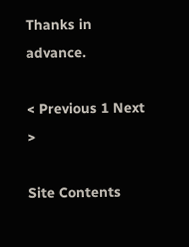Thanks in advance.

< Previous 1 Next >

Site Contents